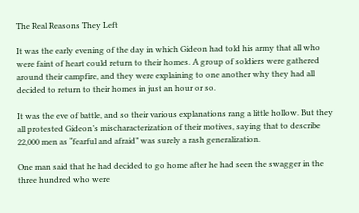The Real Reasons They Left

It was the early evening of the day in which Gideon had told his army that all who were faint of heart could return to their homes. A group of soldiers were gathered around their campfire, and they were explaining to one another why they had all decided to return to their homes in just an hour or so.

It was the eve of battle, and so their various explanations rang a little hollow. But they all protested Gideon’s mischaracterization of their motives, saying that to describe 22,000 men as “fearful and afraid” was surely a rash generalization.

One man said that he had decided to go home after he had seen the swagger in the three hundred who were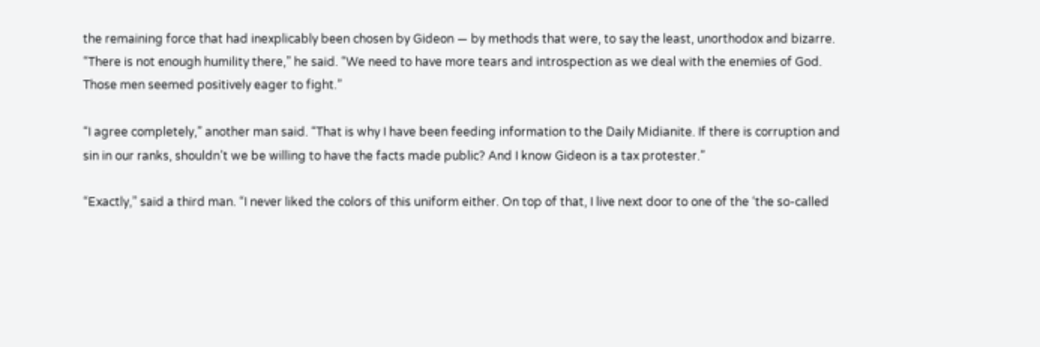the remaining force that had inexplicably been chosen by Gideon — by methods that were, to say the least, unorthodox and bizarre. “There is not enough humility there,” he said. “We need to have more tears and introspection as we deal with the enemies of God. Those men seemed positively eager to fight.”

“I agree completely,” another man said. “That is why I have been feeding information to the Daily Midianite. If there is corruption and sin in our ranks, shouldn’t we be willing to have the facts made public? And I know Gideon is a tax protester.”

“Exactly,” said a third man. “I never liked the colors of this uniform either. On top of that, I live next door to one of the ‘the so-called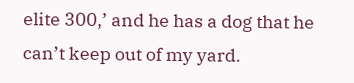elite 300,’ and he has a dog that he can’t keep out of my yard.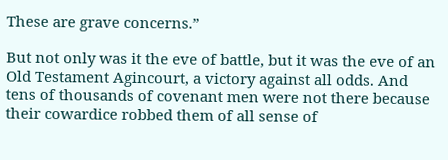These are grave concerns.”

But not only was it the eve of battle, but it was the eve of an Old Testament Agincourt, a victory against all odds. And tens of thousands of covenant men were not there because their cowardice robbed them of all sense of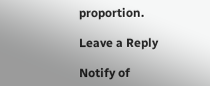proportion.

Leave a Reply

Notify of